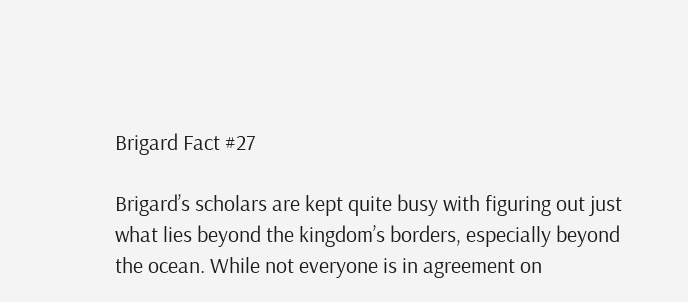Brigard Fact #27

Brigard’s scholars are kept quite busy with figuring out just what lies beyond the kingdom’s borders, especially beyond the ocean. While not everyone is in agreement on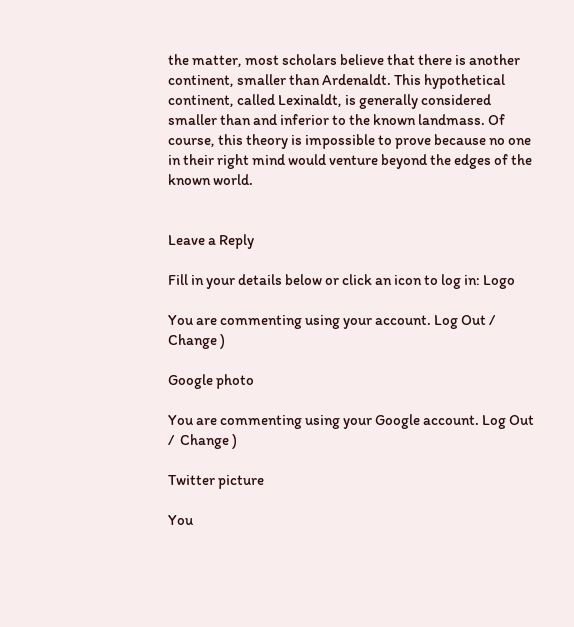the matter, most scholars believe that there is another continent, smaller than Ardenaldt. This hypothetical continent, called Lexinaldt, is generally considered smaller than and inferior to the known landmass. Of course, this theory is impossible to prove because no one in their right mind would venture beyond the edges of the known world.


Leave a Reply

Fill in your details below or click an icon to log in: Logo

You are commenting using your account. Log Out /  Change )

Google photo

You are commenting using your Google account. Log Out /  Change )

Twitter picture

You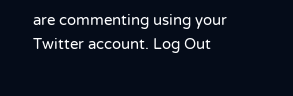are commenting using your Twitter account. Log Out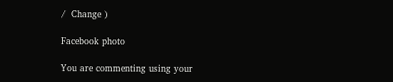/  Change )

Facebook photo

You are commenting using your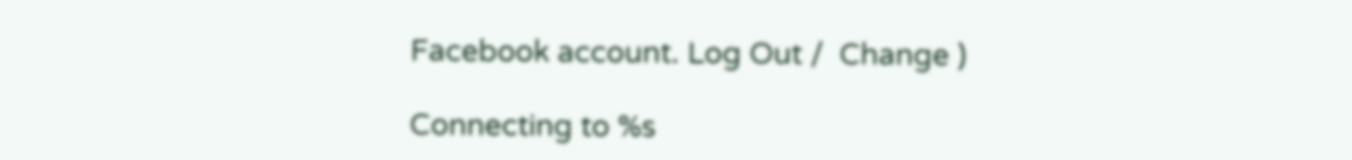Facebook account. Log Out /  Change )

Connecting to %s